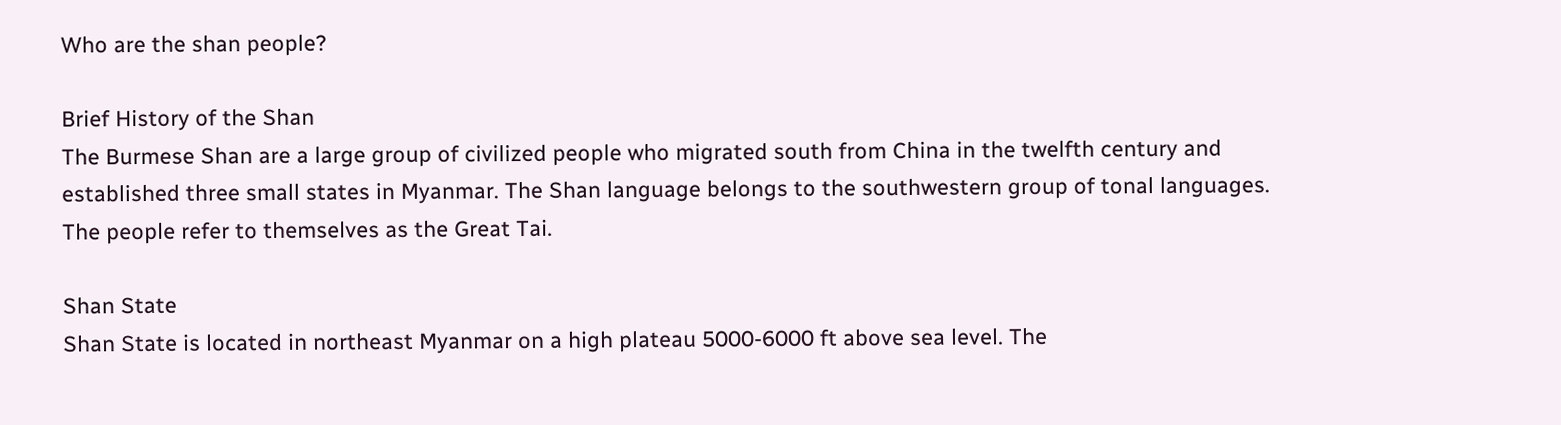Who are the shan people?

Brief History of the Shan
The Burmese Shan are a large group of civilized people who migrated south from China in the twelfth century and established three small states in Myanmar. The Shan language belongs to the southwestern group of tonal languages. The people refer to themselves as the Great Tai.

Shan State
Shan State is located in northeast Myanmar on a high plateau 5000-6000 ft above sea level. The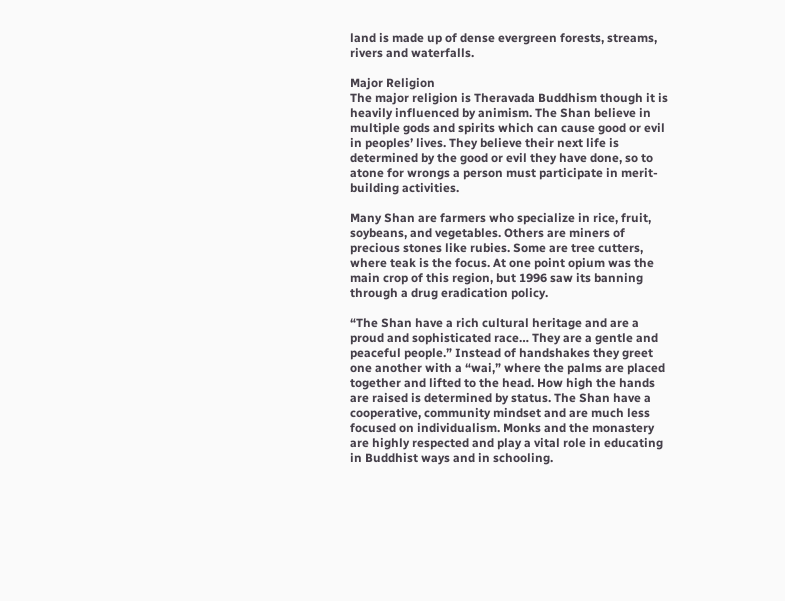land is made up of dense evergreen forests, streams, rivers and waterfalls.

Major Religion
The major religion is Theravada Buddhism though it is heavily influenced by animism. The Shan believe in multiple gods and spirits which can cause good or evil in peoples’ lives. They believe their next life is determined by the good or evil they have done, so to atone for wrongs a person must participate in merit-building activities.

Many Shan are farmers who specialize in rice, fruit, soybeans, and vegetables. Others are miners of precious stones like rubies. Some are tree cutters, where teak is the focus. At one point opium was the main crop of this region, but 1996 saw its banning through a drug eradication policy.

“The Shan have a rich cultural heritage and are a proud and sophisticated race… They are a gentle and peaceful people.” Instead of handshakes they greet one another with a “wai,” where the palms are placed together and lifted to the head. How high the hands are raised is determined by status. The Shan have a cooperative, community mindset and are much less focused on individualism. Monks and the monastery are highly respected and play a vital role in educating in Buddhist ways and in schooling.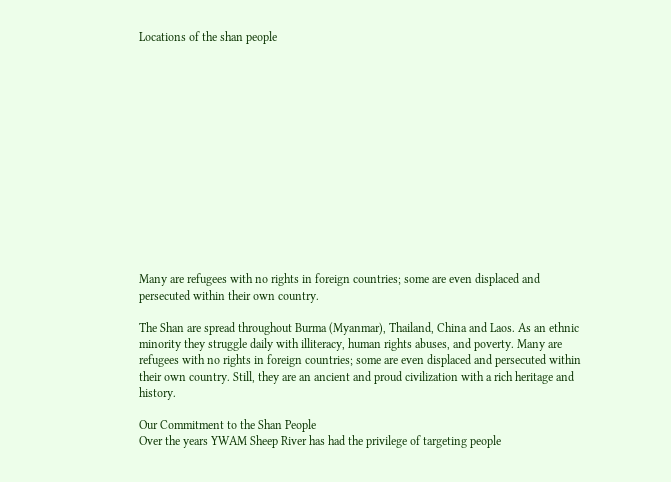Locations of the shan people














Many are refugees with no rights in foreign countries; some are even displaced and persecuted within their own country.

The Shan are spread throughout Burma (Myanmar), Thailand, China and Laos. As an ethnic minority they struggle daily with illiteracy, human rights abuses, and poverty. Many are refugees with no rights in foreign countries; some are even displaced and persecuted within their own country. Still, they are an ancient and proud civilization with a rich heritage and history.

Our Commitment to the Shan People
Over the years YWAM Sheep River has had the privilege of targeting people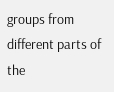groups from different parts of the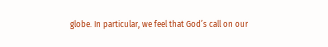globe. In particular, we feel that God’s call on our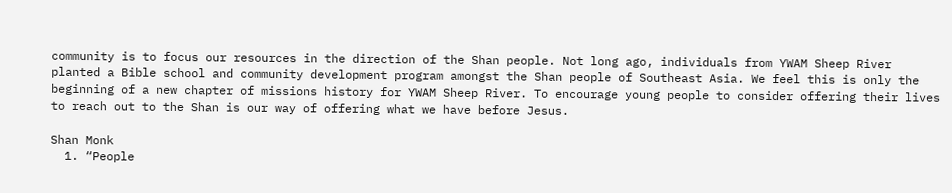community is to focus our resources in the direction of the Shan people. Not long ago, individuals from YWAM Sheep River planted a Bible school and community development program amongst the Shan people of Southeast Asia. We feel this is only the beginning of a new chapter of missions history for YWAM Sheep River. To encourage young people to consider offering their lives to reach out to the Shan is our way of offering what we have before Jesus.

Shan Monk
  1. “People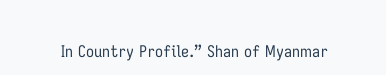In Country Profile.” Shan of Myanmar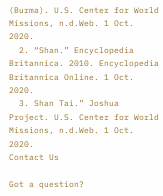(Burma). U.S. Center for World Missions, n.d.Web. 1 Oct. 2020.
  2. “Shan.” Encyclopedia Britannica. 2010. Encyclopedia Britannica Online. 1 Oct. 2020.
  3. Shan Tai.” Joshua Project. U.S. Center for World Missions, n.d.Web. 1 Oct. 2020.
Contact Us

Got a question?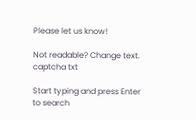Please let us know!

Not readable? Change text. captcha txt

Start typing and press Enter to search